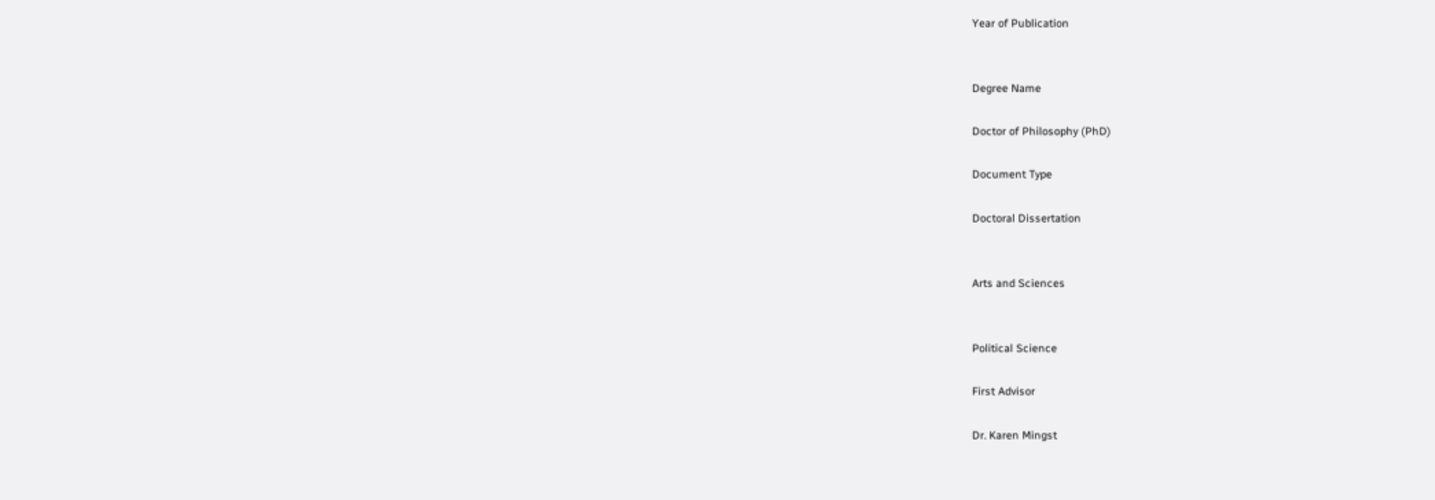Year of Publication


Degree Name

Doctor of Philosophy (PhD)

Document Type

Doctoral Dissertation


Arts and Sciences


Political Science

First Advisor

Dr. Karen Mingst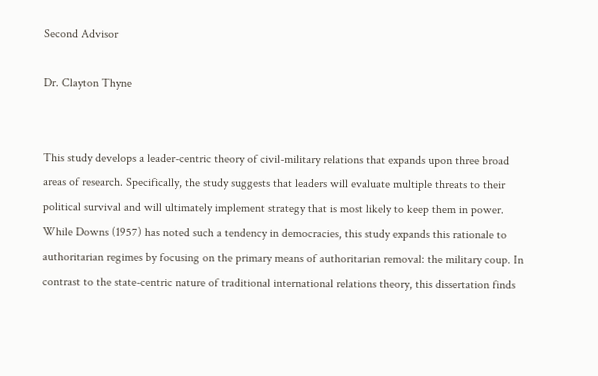Second Advisor

Dr. Clayton Thyne


This study develops a leader-centric theory of civil-military relations that expands upon three broad areas of research. Specifically, the study suggests that leaders will evaluate multiple threats to their political survival and will ultimately implement strategy that is most likely to keep them in power. While Downs (1957) has noted such a tendency in democracies, this study expands this rationale to authoritarian regimes by focusing on the primary means of authoritarian removal: the military coup. In contrast to the state-centric nature of traditional international relations theory, this dissertation finds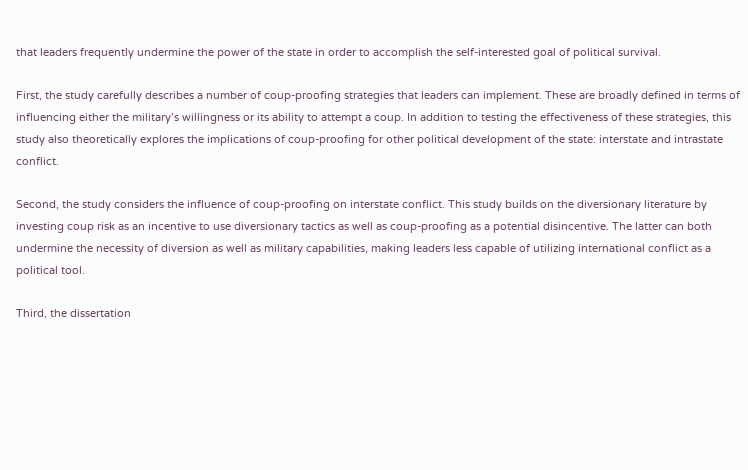that leaders frequently undermine the power of the state in order to accomplish the self-interested goal of political survival.

First, the study carefully describes a number of coup-proofing strategies that leaders can implement. These are broadly defined in terms of influencing either the military’s willingness or its ability to attempt a coup. In addition to testing the effectiveness of these strategies, this study also theoretically explores the implications of coup-proofing for other political development of the state: interstate and intrastate conflict.

Second, the study considers the influence of coup-proofing on interstate conflict. This study builds on the diversionary literature by investing coup risk as an incentive to use diversionary tactics as well as coup-proofing as a potential disincentive. The latter can both undermine the necessity of diversion as well as military capabilities, making leaders less capable of utilizing international conflict as a political tool.

Third, the dissertation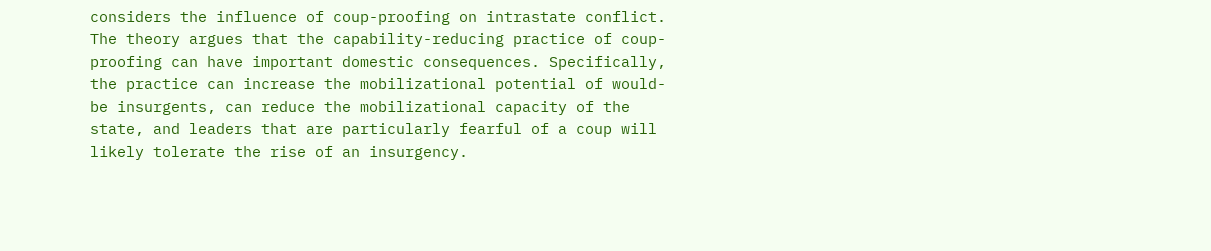considers the influence of coup-proofing on intrastate conflict. The theory argues that the capability-reducing practice of coup-proofing can have important domestic consequences. Specifically, the practice can increase the mobilizational potential of would-be insurgents, can reduce the mobilizational capacity of the state, and leaders that are particularly fearful of a coup will likely tolerate the rise of an insurgency.